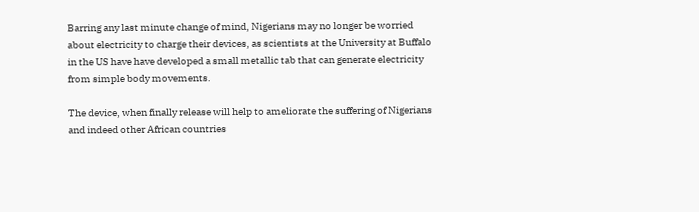Barring any last minute change of mind, Nigerians may no longer be worried about electricity to charge their devices, as scientists at the University at Buffalo in the US have have developed a small metallic tab that can generate electricity from simple body movements.

The device, when finally release will help to ameliorate the suffering of Nigerians and indeed other African countries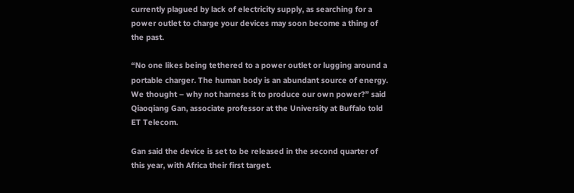currently plagued by lack of electricity supply, as searching for a power outlet to charge your devices may soon become a thing of the past.

“No one likes being tethered to a power outlet or lugging around a portable charger. The human body is an abundant source of energy. We thought – why not harness it to produce our own power?” said Qiaoqiang Gan, associate professor at the University at Buffalo told ET Telecom.

Gan said the device is set to be released in the second quarter of this year, with Africa their first target.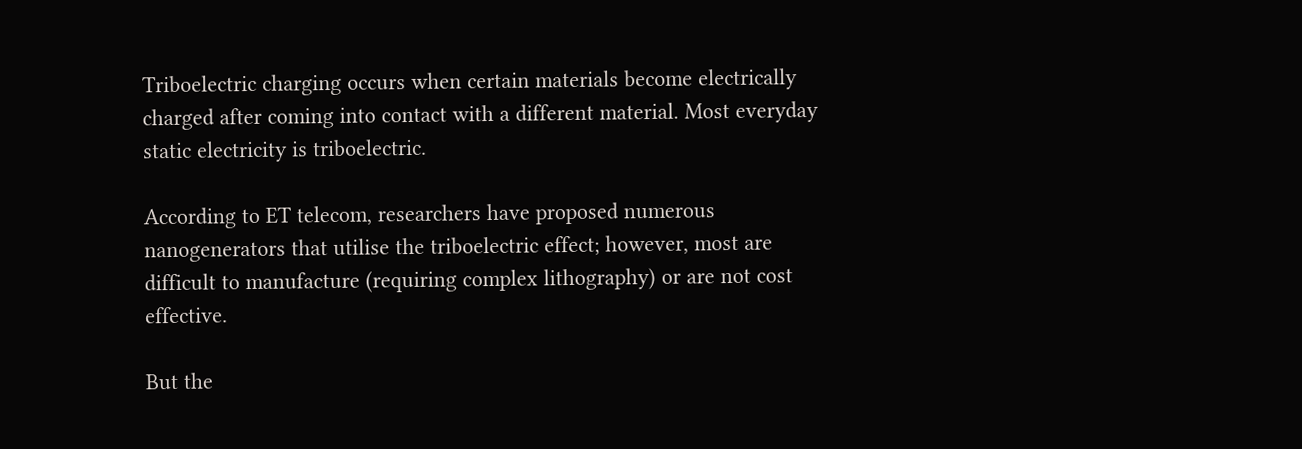Triboelectric charging occurs when certain materials become electrically charged after coming into contact with a different material. Most everyday static electricity is triboelectric.

According to ET telecom, researchers have proposed numerous nanogenerators that utilise the triboelectric effect; however, most are difficult to manufacture (requiring complex lithography) or are not cost effective.

But the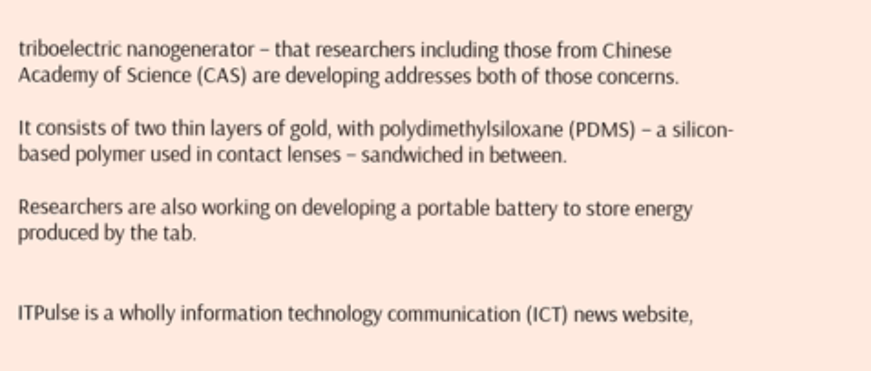triboelectric nanogenerator – that researchers including those from Chinese Academy of Science (CAS) are developing addresses both of those concerns.

It consists of two thin layers of gold, with polydimethylsiloxane (PDMS) – a silicon-based polymer used in contact lenses – sandwiched in between.

Researchers are also working on developing a portable battery to store energy produced by the tab.


ITPulse is a wholly information technology communication (ICT) news website,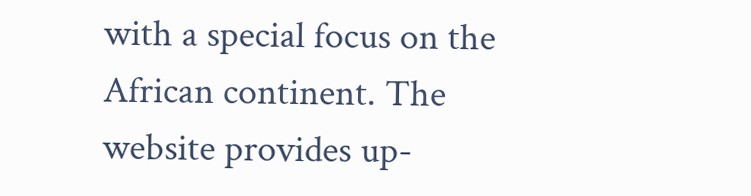with a special focus on the African continent. The website provides up-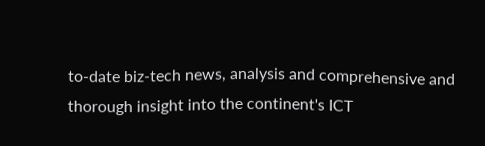to-date biz-tech news, analysis and comprehensive and thorough insight into the continent's ICT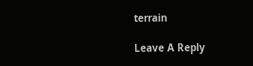terrain

Leave A Reply